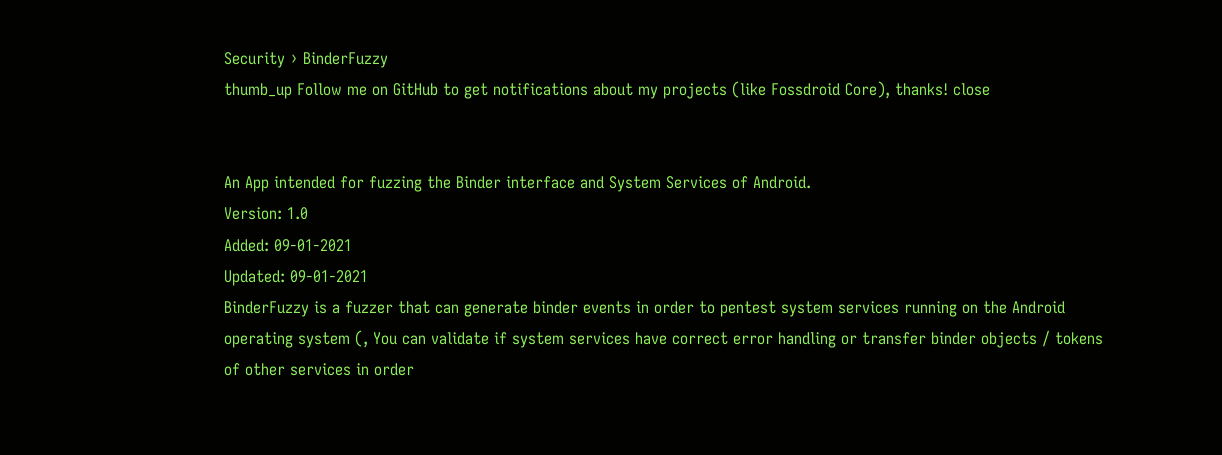Security › BinderFuzzy
thumb_up Follow me on GitHub to get notifications about my projects (like Fossdroid Core), thanks! close


An App intended for fuzzing the Binder interface and System Services of Android.
Version: 1.0
Added: 09-01-2021
Updated: 09-01-2021
BinderFuzzy is a fuzzer that can generate binder events in order to pentest system services running on the Android operating system (, You can validate if system services have correct error handling or transfer binder objects / tokens of other services in order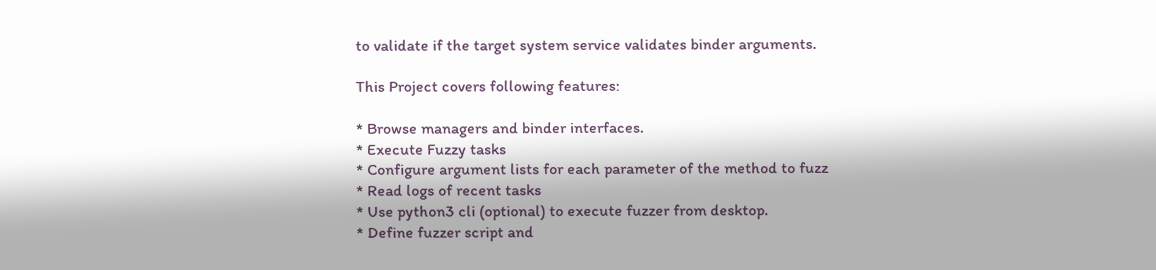to validate if the target system service validates binder arguments.

This Project covers following features:

* Browse managers and binder interfaces.
* Execute Fuzzy tasks
* Configure argument lists for each parameter of the method to fuzz
* Read logs of recent tasks
* Use python3 cli (optional) to execute fuzzer from desktop.
* Define fuzzer script and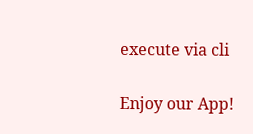execute via cli

Enjoy our App!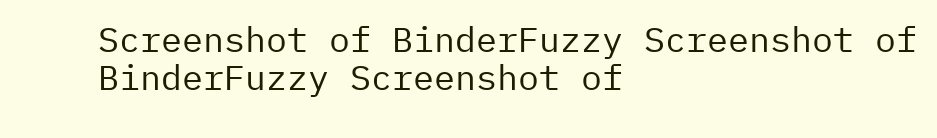Screenshot of BinderFuzzy Screenshot of BinderFuzzy Screenshot of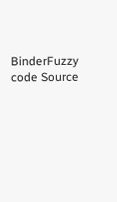BinderFuzzy
code Source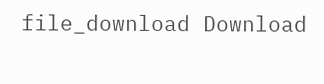file_download Download